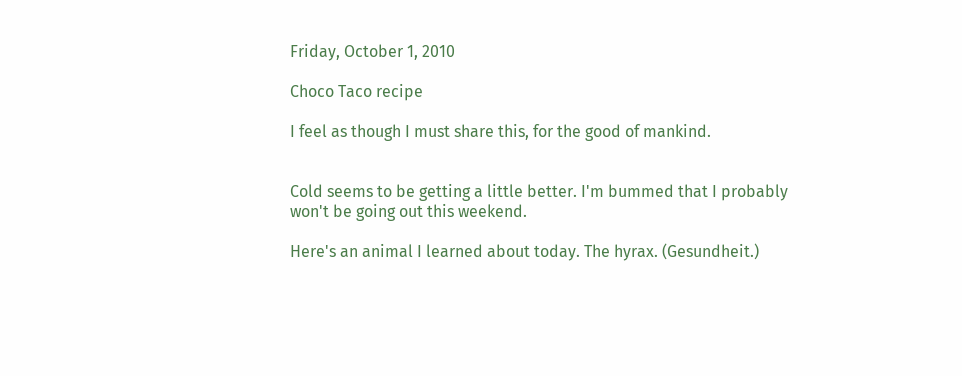Friday, October 1, 2010

Choco Taco recipe

I feel as though I must share this, for the good of mankind.


Cold seems to be getting a little better. I'm bummed that I probably won't be going out this weekend.

Here's an animal I learned about today. The hyrax. (Gesundheit.)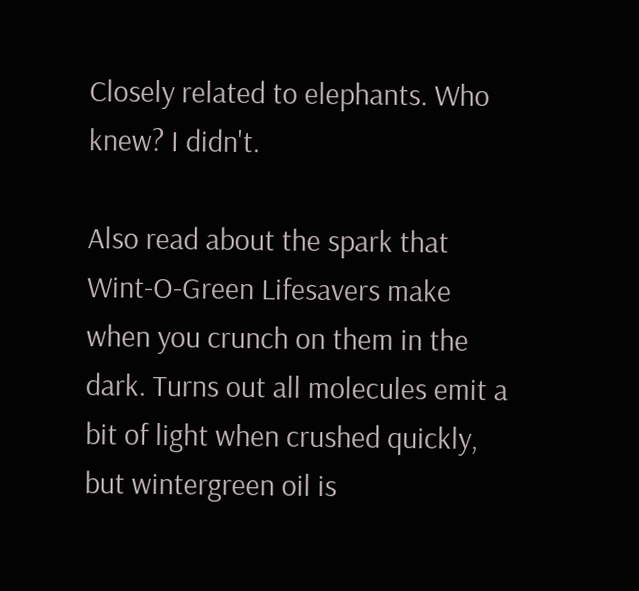Closely related to elephants. Who knew? I didn't.

Also read about the spark that Wint-O-Green Lifesavers make when you crunch on them in the dark. Turns out all molecules emit a bit of light when crushed quickly, but wintergreen oil is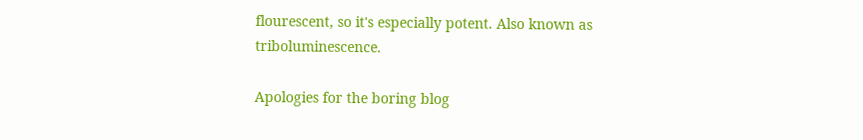flourescent, so it's especially potent. Also known as triboluminescence.

Apologies for the boring blog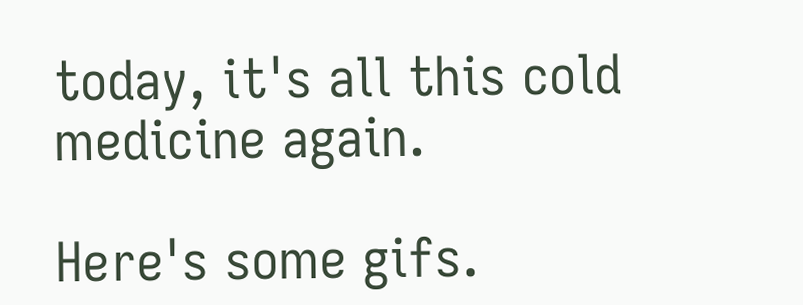today, it's all this cold medicine again.

Here's some gifs.